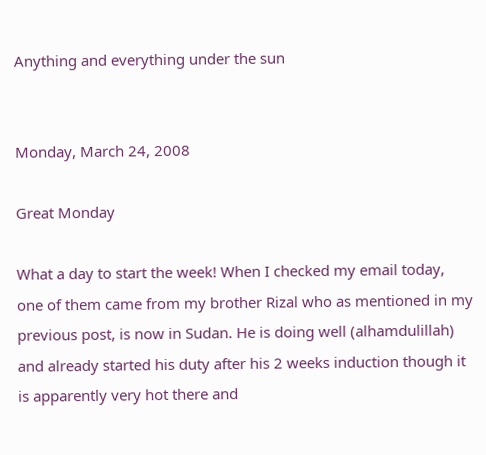Anything and everything under the sun


Monday, March 24, 2008

Great Monday

What a day to start the week! When I checked my email today, one of them came from my brother Rizal who as mentioned in my previous post, is now in Sudan. He is doing well (alhamdulillah) and already started his duty after his 2 weeks induction though it is apparently very hot there and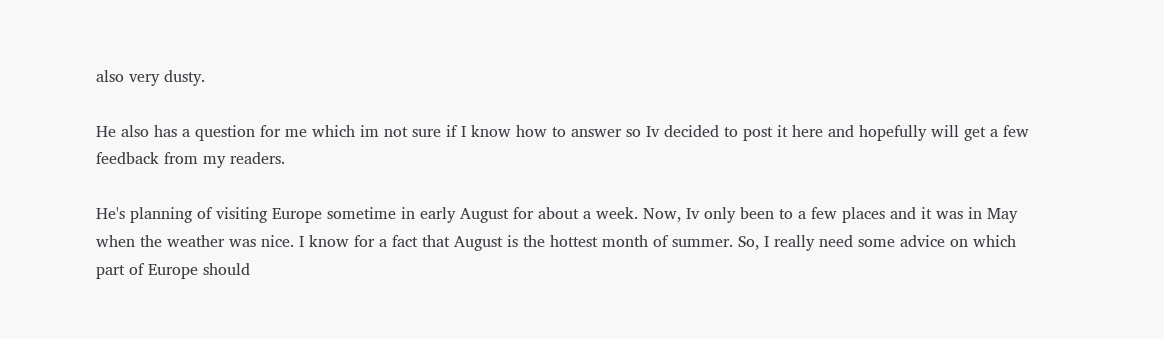also very dusty.

He also has a question for me which im not sure if I know how to answer so Iv decided to post it here and hopefully will get a few feedback from my readers.

He's planning of visiting Europe sometime in early August for about a week. Now, Iv only been to a few places and it was in May when the weather was nice. I know for a fact that August is the hottest month of summer. So, I really need some advice on which part of Europe should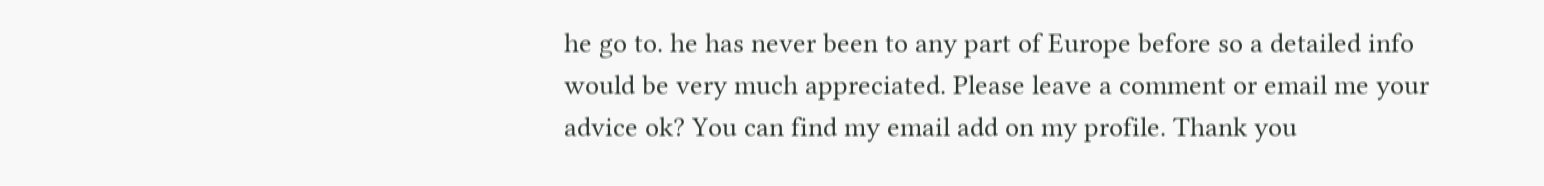he go to. he has never been to any part of Europe before so a detailed info would be very much appreciated. Please leave a comment or email me your advice ok? You can find my email add on my profile. Thank you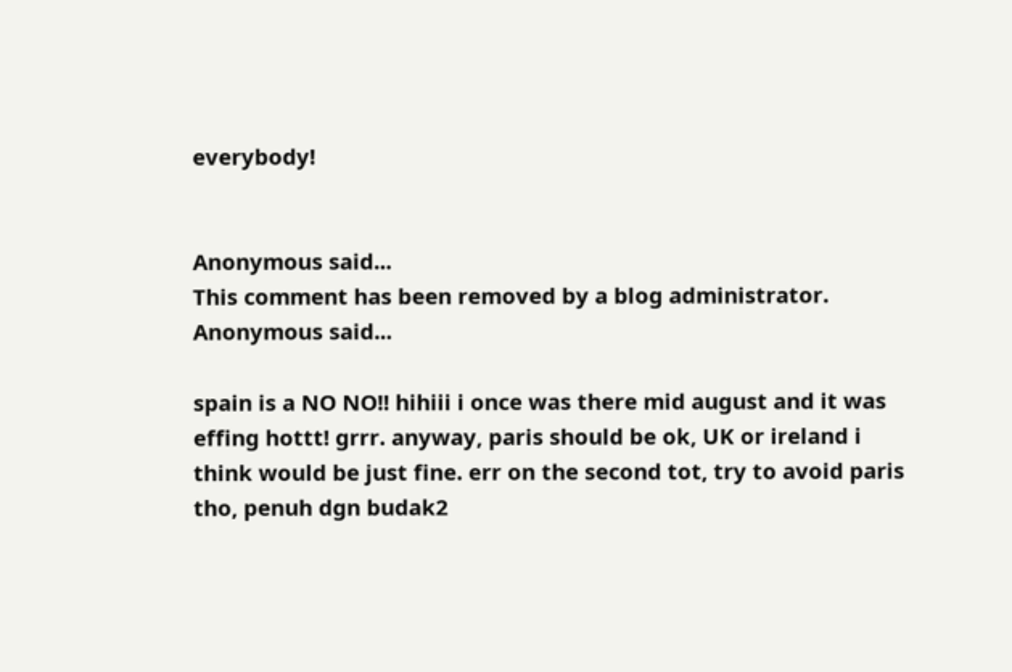everybody!


Anonymous said...
This comment has been removed by a blog administrator.
Anonymous said...

spain is a NO NO!! hihiii i once was there mid august and it was effing hottt! grrr. anyway, paris should be ok, UK or ireland i think would be just fine. err on the second tot, try to avoid paris tho, penuh dgn budak2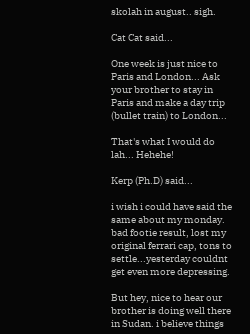skolah in august.. sigh.

Cat Cat said...

One week is just nice to Paris and London... Ask your brother to stay in Paris and make a day trip (bullet train) to London...

That's what I would do lah... Hehehe!

Kerp (Ph.D) said...

i wish i could have said the same about my monday. bad footie result, lost my original ferrari cap, tons to settle...yesterday couldnt get even more depressing.

But hey, nice to hear our brother is doing well there in Sudan. i believe things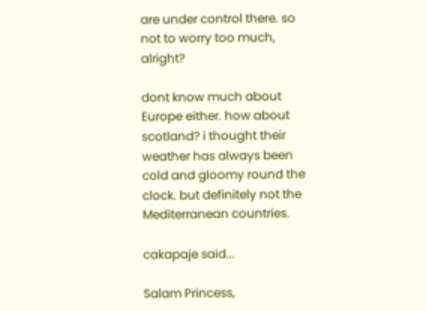are under control there. so not to worry too much, alright?

dont know much about Europe either. how about scotland? i thought their weather has always been cold and gloomy round the clock. but definitely not the Mediterranean countries.

cakapaje said...

Salam Princess,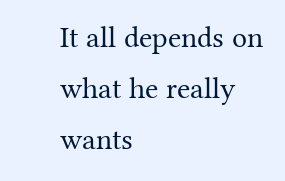It all depends on what he really wants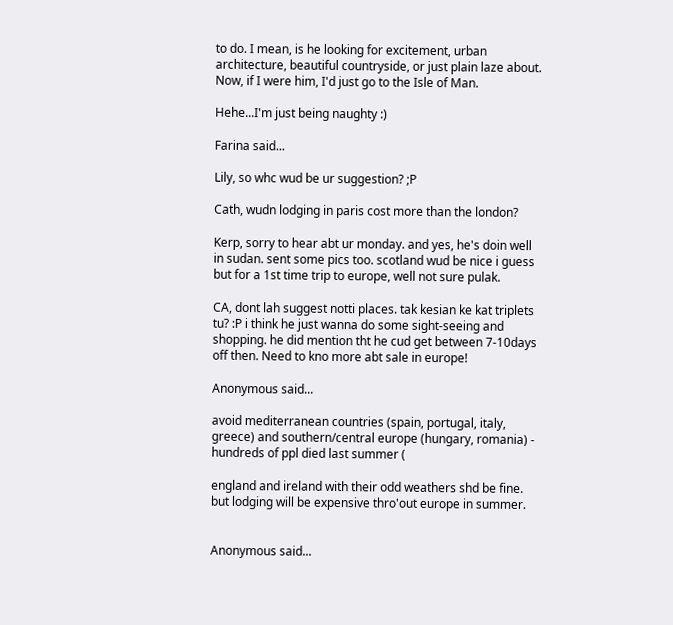to do. I mean, is he looking for excitement, urban architecture, beautiful countryside, or just plain laze about. Now, if I were him, I'd just go to the Isle of Man.

Hehe...I'm just being naughty :)

Farina said...

Lily, so whc wud be ur suggestion? ;P

Cath, wudn lodging in paris cost more than the london?

Kerp, sorry to hear abt ur monday. and yes, he's doin well in sudan. sent some pics too. scotland wud be nice i guess but for a 1st time trip to europe, well not sure pulak.

CA, dont lah suggest notti places. tak kesian ke kat triplets tu? :P i think he just wanna do some sight-seeing and shopping. he did mention tht he cud get between 7-10days off then. Need to kno more abt sale in europe!

Anonymous said...

avoid mediterranean countries (spain, portugal, italy, greece) and southern/central europe (hungary, romania) - hundreds of ppl died last summer (

england and ireland with their odd weathers shd be fine. but lodging will be expensive thro'out europe in summer.


Anonymous said...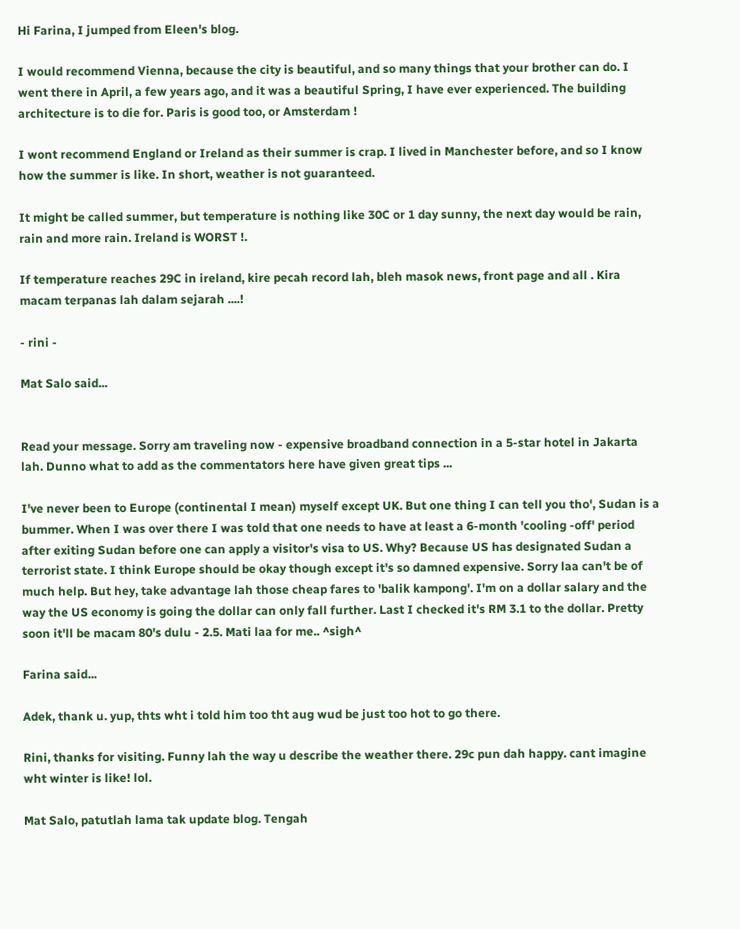Hi Farina, I jumped from Eleen's blog.

I would recommend Vienna, because the city is beautiful, and so many things that your brother can do. I went there in April, a few years ago, and it was a beautiful Spring, I have ever experienced. The building architecture is to die for. Paris is good too, or Amsterdam !

I wont recommend England or Ireland as their summer is crap. I lived in Manchester before, and so I know how the summer is like. In short, weather is not guaranteed.

It might be called summer, but temperature is nothing like 30C or 1 day sunny, the next day would be rain, rain and more rain. Ireland is WORST !.

If temperature reaches 29C in ireland, kire pecah record lah, bleh masok news, front page and all . Kira macam terpanas lah dalam sejarah ....!

- rini -

Mat Salo said...


Read your message. Sorry am traveling now - expensive broadband connection in a 5-star hotel in Jakarta lah. Dunno what to add as the commentators here have given great tips ...

I've never been to Europe (continental I mean) myself except UK. But one thing I can tell you tho', Sudan is a bummer. When I was over there I was told that one needs to have at least a 6-month 'cooling -off' period after exiting Sudan before one can apply a visitor's visa to US. Why? Because US has designated Sudan a terrorist state. I think Europe should be okay though except it's so damned expensive. Sorry laa can't be of much help. But hey, take advantage lah those cheap fares to 'balik kampong'. I'm on a dollar salary and the way the US economy is going the dollar can only fall further. Last I checked it's RM 3.1 to the dollar. Pretty soon it'll be macam 80's dulu - 2.5. Mati laa for me.. ^sigh^

Farina said...

Adek, thank u. yup, thts wht i told him too tht aug wud be just too hot to go there.

Rini, thanks for visiting. Funny lah the way u describe the weather there. 29c pun dah happy. cant imagine wht winter is like! lol.

Mat Salo, patutlah lama tak update blog. Tengah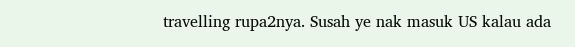travelling rupa2nya. Susah ye nak masuk US kalau ada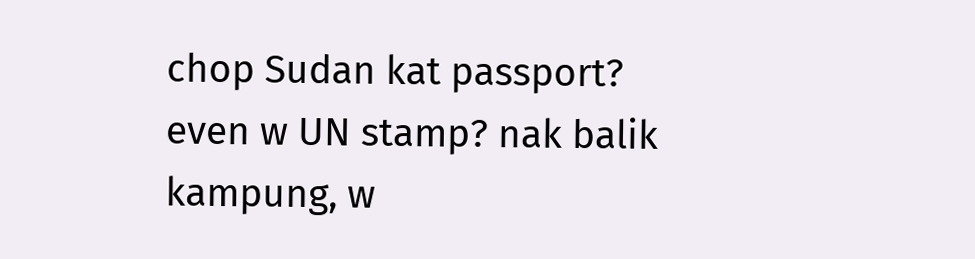chop Sudan kat passport? even w UN stamp? nak balik kampung, w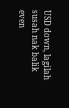USD down, lagilah susah nak balik even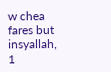w chea fares but insyallah, 1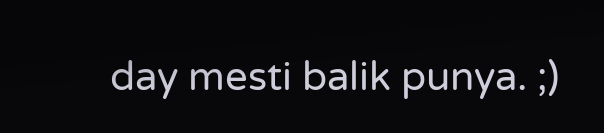day mesti balik punya. ;)